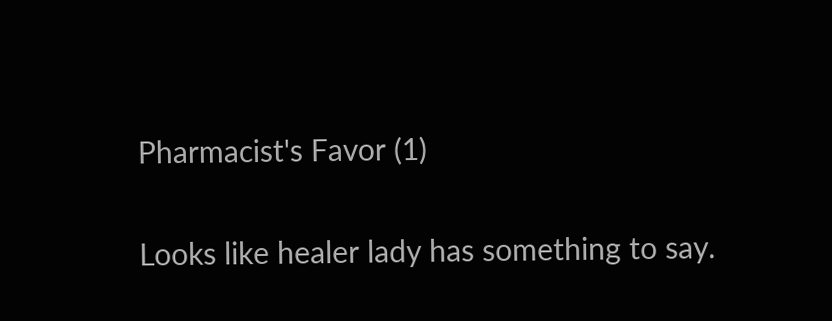Pharmacist's Favor (1)

Looks like healer lady has something to say.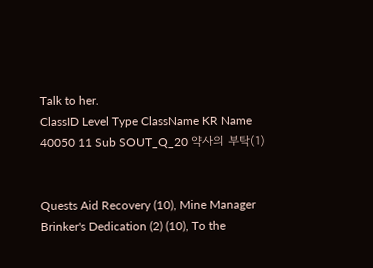Talk to her.
ClassID Level Type ClassName KR Name
40050 11 Sub SOUT_Q_20 약사의 부탁(1)


Quests Aid Recovery (10), Mine Manager Brinker's Dedication (2) (10), To the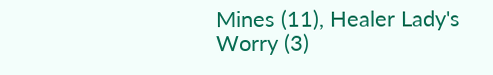Mines (11), Healer Lady's Worry (3)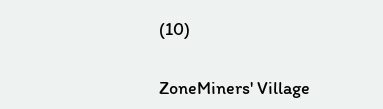(10)


ZoneMiners' Village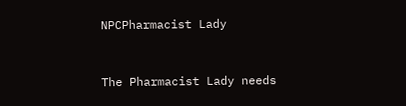NPCPharmacist Lady


The Pharmacist Lady needs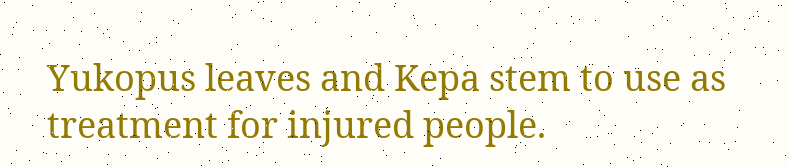Yukopus leaves and Kepa stem to use as treatment for injured people.